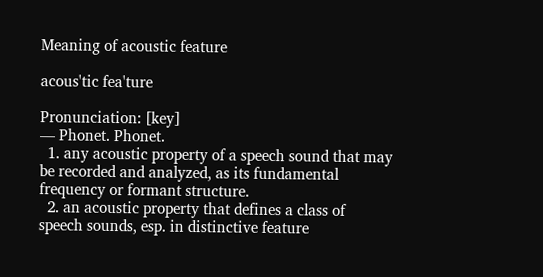Meaning of acoustic feature

acous'tic fea'ture

Pronunciation: [key]
— Phonet. Phonet.
  1. any acoustic property of a speech sound that may be recorded and analyzed, as its fundamental frequency or formant structure.
  2. an acoustic property that defines a class of speech sounds, esp. in distinctive feature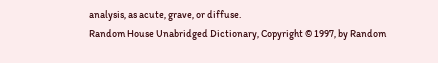analysis, as acute, grave, or diffuse.
Random House Unabridged Dictionary, Copyright © 1997, by Random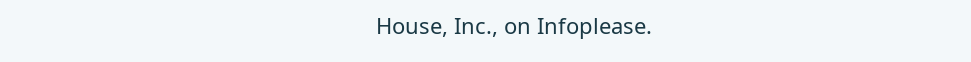House, Inc., on Infoplease.